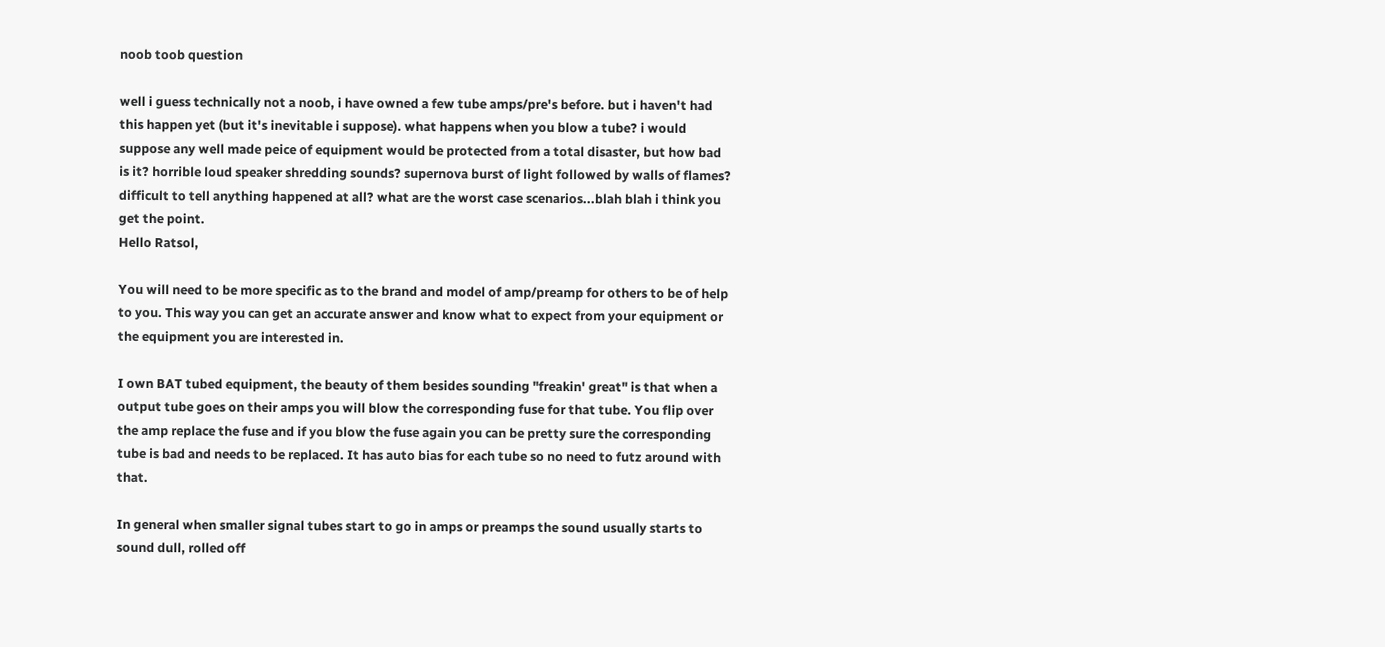noob toob question

well i guess technically not a noob, i have owned a few tube amps/pre's before. but i haven't had this happen yet (but it's inevitable i suppose). what happens when you blow a tube? i would suppose any well made peice of equipment would be protected from a total disaster, but how bad is it? horrible loud speaker shredding sounds? supernova burst of light followed by walls of flames? difficult to tell anything happened at all? what are the worst case scenarios...blah blah i think you get the point.
Hello Ratsol,

You will need to be more specific as to the brand and model of amp/preamp for others to be of help to you. This way you can get an accurate answer and know what to expect from your equipment or the equipment you are interested in.

I own BAT tubed equipment, the beauty of them besides sounding "freakin' great" is that when a output tube goes on their amps you will blow the corresponding fuse for that tube. You flip over the amp replace the fuse and if you blow the fuse again you can be pretty sure the corresponding tube is bad and needs to be replaced. It has auto bias for each tube so no need to futz around with that.

In general when smaller signal tubes start to go in amps or preamps the sound usually starts to sound dull, rolled off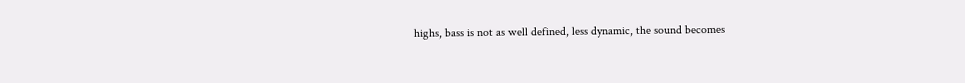highs, bass is not as well defined, less dynamic, the sound becomes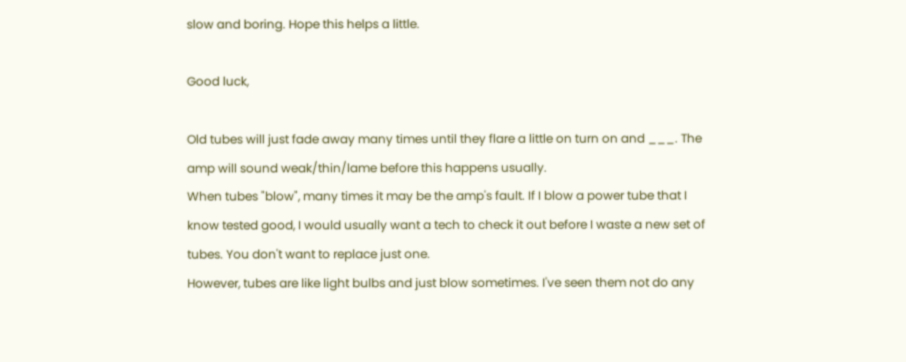slow and boring. Hope this helps a little.

Good luck,

Old tubes will just fade away many times until they flare a little on turn on and ___. The amp will sound weak/thin/lame before this happens usually.
When tubes "blow", many times it may be the amp's fault. If I blow a power tube that I know tested good, I would usually want a tech to check it out before I waste a new set of tubes. You don't want to replace just one.
However, tubes are like light bulbs and just blow sometimes. I've seen them not do any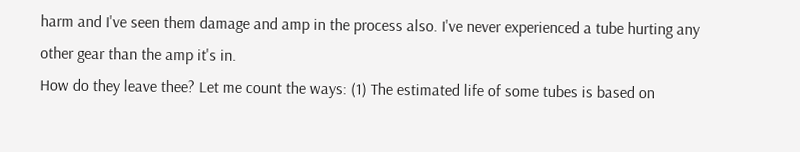harm and I've seen them damage and amp in the process also. I've never experienced a tube hurting any other gear than the amp it's in.
How do they leave thee? Let me count the ways: (1) The estimated life of some tubes is based on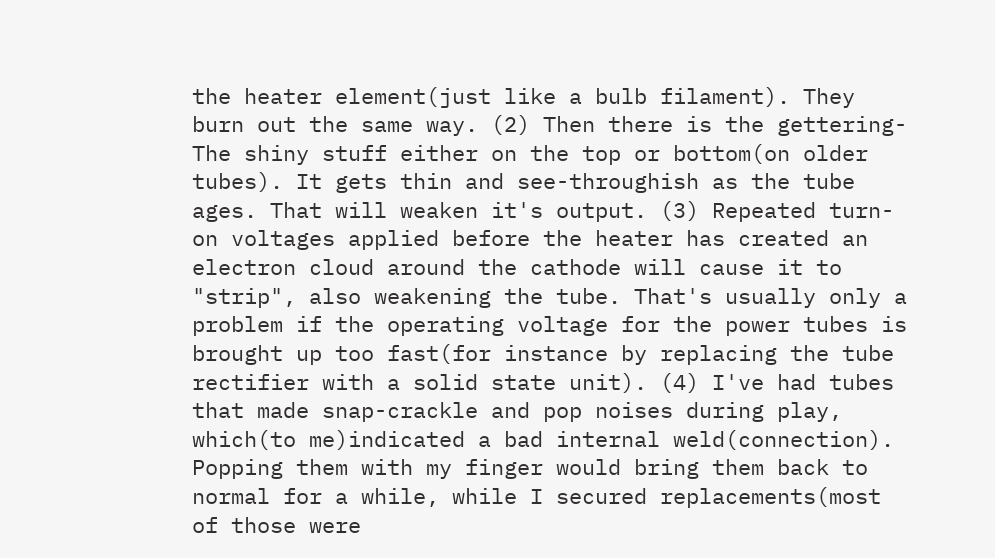the heater element(just like a bulb filament). They burn out the same way. (2) Then there is the gettering- The shiny stuff either on the top or bottom(on older tubes). It gets thin and see-throughish as the tube ages. That will weaken it's output. (3) Repeated turn-on voltages applied before the heater has created an electron cloud around the cathode will cause it to "strip", also weakening the tube. That's usually only a problem if the operating voltage for the power tubes is brought up too fast(for instance by replacing the tube rectifier with a solid state unit). (4) I've had tubes that made snap-crackle and pop noises during play, which(to me)indicated a bad internal weld(connection). Popping them with my finger would bring them back to normal for a while, while I secured replacements(most of those were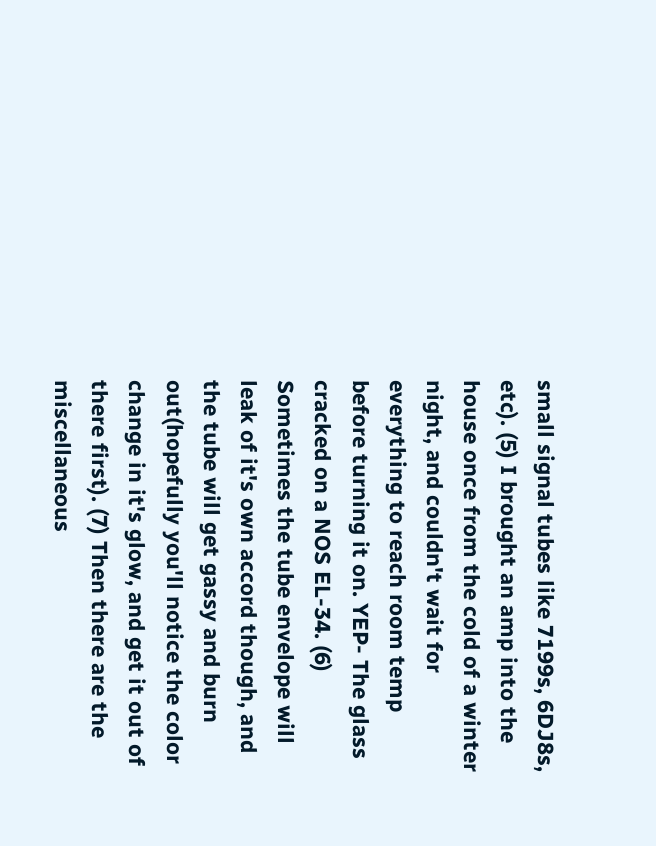small signal tubes like 7199s, 6DJ8s, etc). (5) I brought an amp into the house once from the cold of a winter night, and couldn't wait for everything to reach room temp before turning it on. YEP- The glass cracked on a NOS EL-34. (6) Sometimes the tube envelope will leak of it's own accord though, and the tube will get gassy and burn out(hopefully you'll notice the color change in it's glow, and get it out of there first). (7) Then there are the miscellaneous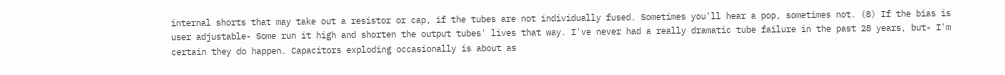internal shorts that may take out a resistor or cap, if the tubes are not individually fused. Sometimes you'll hear a pop, sometimes not. (8) If the bias is user adjustable- Some run it high and shorten the output tubes' lives that way. I've never had a really dramatic tube failure in the past 28 years, but- I'm certain they do happen. Capacitors exploding occasionally is about as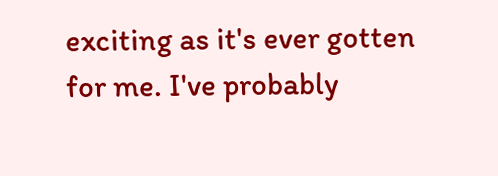exciting as it's ever gotten for me. I've probably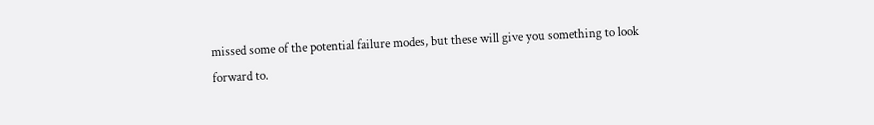missed some of the potential failure modes, but these will give you something to look forward to.